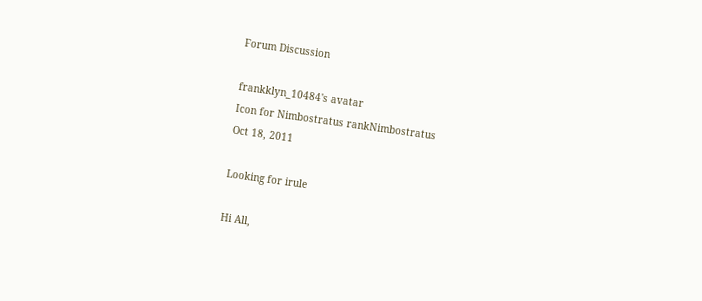Forum Discussion

frankklyn_10484's avatar
Icon for Nimbostratus rankNimbostratus
Oct 18, 2011

Looking for irule

Hi All,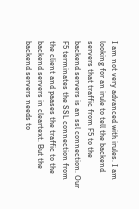I am not very advanced with irules. I am looking for an irule to tell the backend servers that traffic from F5 to the backend servers is an ssl connection. Our F5 terminates the SSL connection from the client and paases the traffic to the backend servers in cleartext. But the backend servers needs to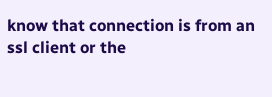know that connection is from an ssl client or the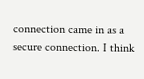connection came in as a secure connection. I think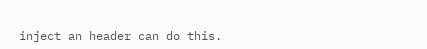inject an header can do this.